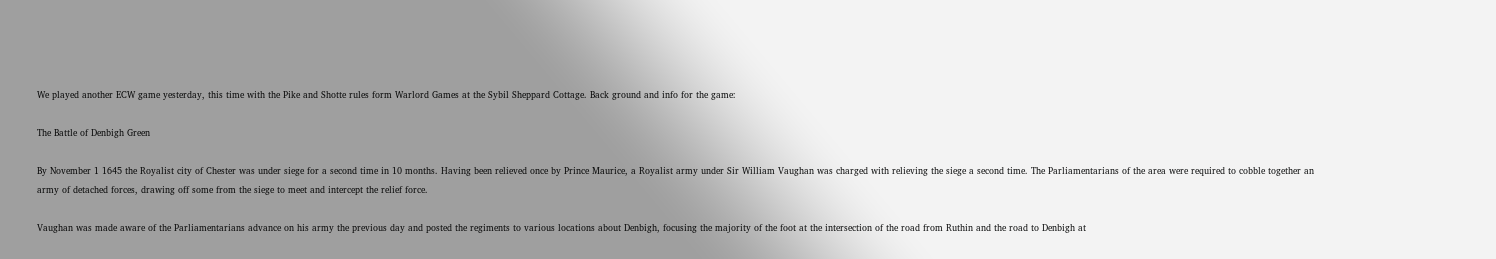We played another ECW game yesterday, this time with the Pike and Shotte rules form Warlord Games at the Sybil Sheppard Cottage. Back ground and info for the game:

The Battle of Denbigh Green

By November 1 1645 the Royalist city of Chester was under siege for a second time in 10 months. Having been relieved once by Prince Maurice, a Royalist army under Sir William Vaughan was charged with relieving the siege a second time. The Parliamentarians of the area were required to cobble together an army of detached forces, drawing off some from the siege to meet and intercept the relief force.

Vaughan was made aware of the Parliamentarians advance on his army the previous day and posted the regiments to various locations about Denbigh, focusing the majority of the foot at the intersection of the road from Ruthin and the road to Denbigh at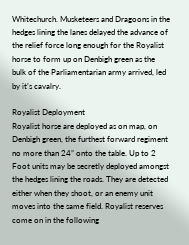Whitechurch. Musketeers and Dragoons in the hedges lining the lanes delayed the advance of the relief force long enough for the Royalist horse to form up on Denbigh green as the bulk of the Parliamentarian army arrived, led by it’s cavalry.

Royalist Deployment
Royalist horse are deployed as on map, on Denbigh green, the furthest forward regiment no more than 24” onto the table. Up to 2 Foot units may be secretly deployed amongst the hedges lining the roads. They are detected either when they shoot, or an enemy unit moves into the same field. Royalist reserves come on in the following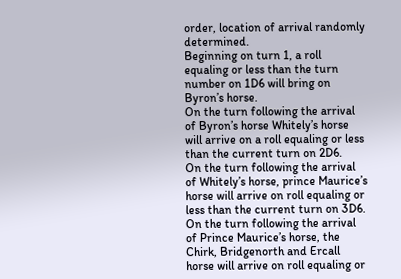order, location of arrival randomly determined.
Beginning on turn 1, a roll equaling or less than the turn number on 1D6 will bring on Byron’s horse.
On the turn following the arrival of Byron’s horse Whitely’s horse will arrive on a roll equaling or less than the current turn on 2D6.
On the turn following the arrival of Whitely’s horse, prince Maurice’s horse will arrive on roll equaling or less than the current turn on 3D6.
On the turn following the arrival of Prince Maurice’s horse, the Chirk, Bridgenorth and Ercall horse will arrive on roll equaling or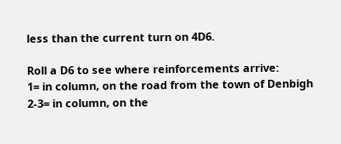less than the current turn on 4D6.

Roll a D6 to see where reinforcements arrive:
1= in column, on the road from the town of Denbigh
2-3= in column, on the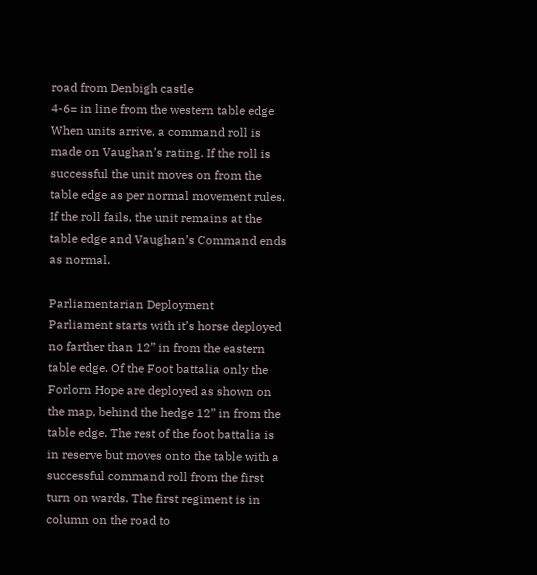road from Denbigh castle
4-6= in line from the western table edge
When units arrive, a command roll is made on Vaughan’s rating. If the roll is successful the unit moves on from the table edge as per normal movement rules. If the roll fails, the unit remains at the table edge and Vaughan’s Command ends as normal.

Parliamentarian Deployment
Parliament starts with it’s horse deployed no farther than 12” in from the eastern table edge. Of the Foot battalia only the Forlorn Hope are deployed as shown on the map, behind the hedge 12” in from the table edge. The rest of the foot battalia is in reserve but moves onto the table with a successful command roll from the first turn on wards. The first regiment is in column on the road to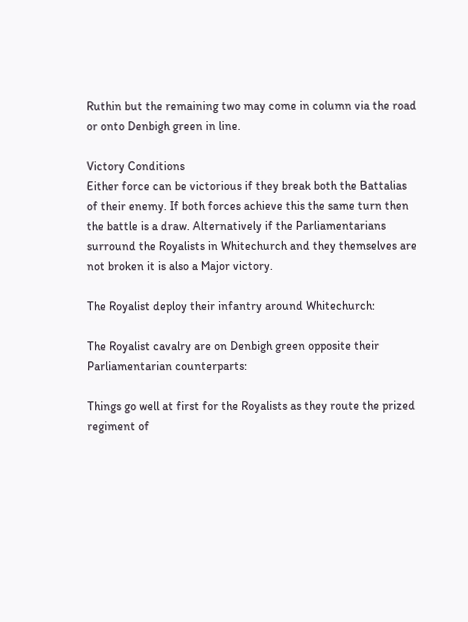Ruthin but the remaining two may come in column via the road or onto Denbigh green in line.

Victory Conditions
Either force can be victorious if they break both the Battalias of their enemy. If both forces achieve this the same turn then the battle is a draw. Alternatively if the Parliamentarians surround the Royalists in Whitechurch and they themselves are not broken it is also a Major victory.

The Royalist deploy their infantry around Whitechurch:

The Royalist cavalry are on Denbigh green opposite their Parliamentarian counterparts:

Things go well at first for the Royalists as they route the prized regiment of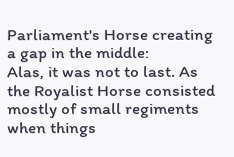Parliament's Horse creating a gap in the middle:
Alas, it was not to last. As the Royalist Horse consisted mostly of small regiments when things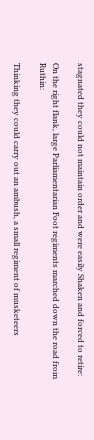stagnated they could not maintain order and were easily Shaken and forced to retire:

On the right flank, large Parliamentarian Foot regiments marched down the road from Ruthin:

Thinking they could carry out an ambush, a small regiment of musketeers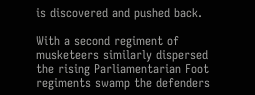is discovered and pushed back.

With a second regiment of musketeers similarly dispersed the rising Parliamentarian Foot regiments swamp the defenders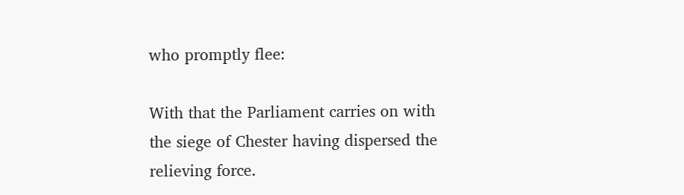who promptly flee:

With that the Parliament carries on with the siege of Chester having dispersed the relieving force.